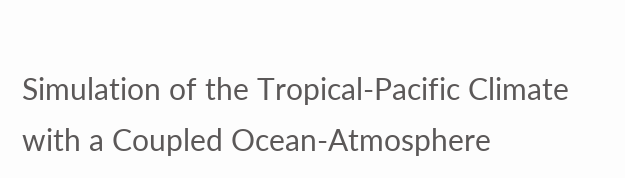Simulation of the Tropical-Pacific Climate with a Coupled Ocean-Atmosphere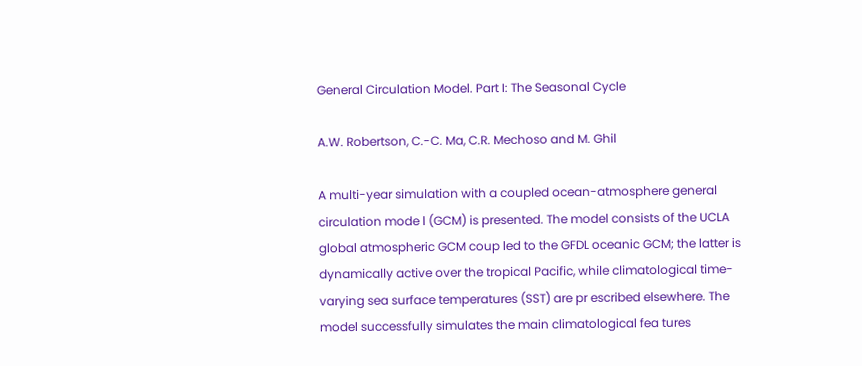General Circulation Model. Part I: The Seasonal Cycle

A.W. Robertson, C.-C. Ma, C.R. Mechoso and M. Ghil

A multi-year simulation with a coupled ocean-atmosphere general circulation mode l (GCM) is presented. The model consists of the UCLA global atmospheric GCM coup led to the GFDL oceanic GCM; the latter is dynamically active over the tropical Pacific, while climatological time-varying sea surface temperatures (SST) are pr escribed elsewhere. The model successfully simulates the main climatological fea tures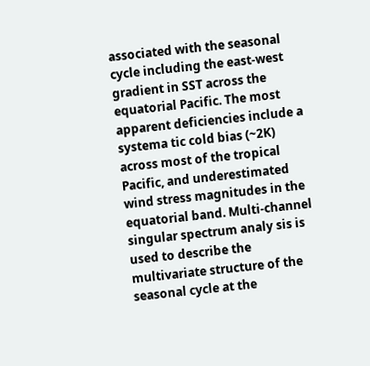associated with the seasonal cycle including the east-west gradient in SST across the equatorial Pacific. The most apparent deficiencies include a systema tic cold bias (~2K) across most of the tropical Pacific, and underestimated wind stress magnitudes in the equatorial band. Multi-channel singular spectrum analy sis is used to describe the multivariate structure of the seasonal cycle at the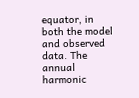equator, in both the model and observed data. The annual harmonic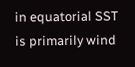in equatorial SST is primarily wind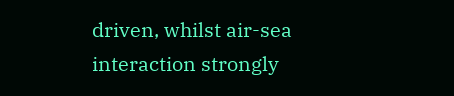driven, whilst air-sea interaction strongly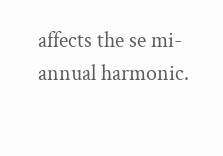affects the se mi-annual harmonic.